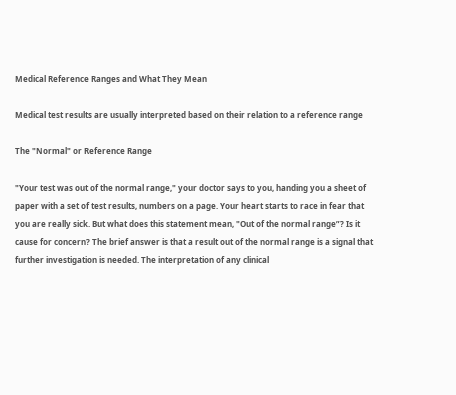Medical Reference Ranges and What They Mean

Medical test results are usually interpreted based on their relation to a reference range

The "Normal" or Reference Range

"Your test was out of the normal range," your doctor says to you, handing you a sheet of paper with a set of test results, numbers on a page. Your heart starts to race in fear that you are really sick. But what does this statement mean, "Out of the normal range”? Is it cause for concern? The brief answer is that a result out of the normal range is a signal that further investigation is needed. The interpretation of any clinical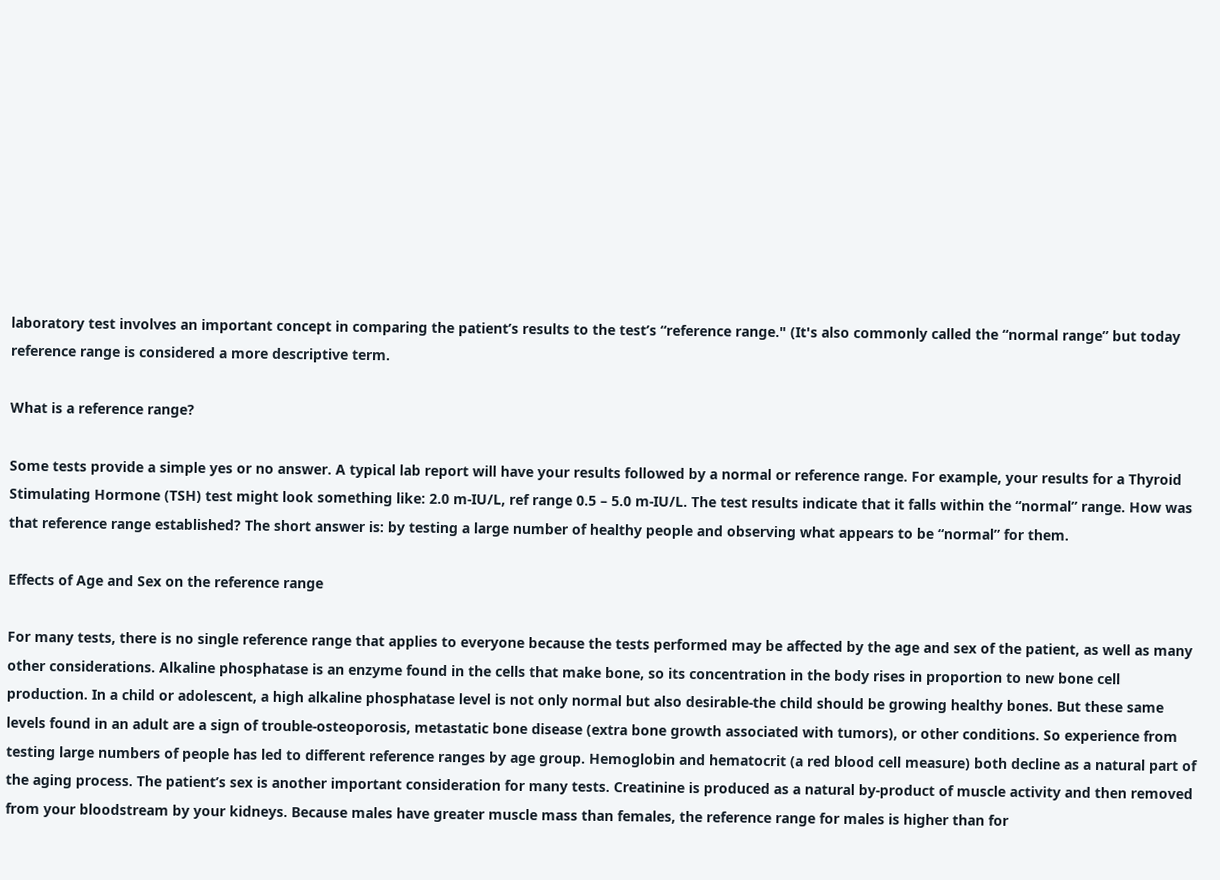laboratory test involves an important concept in comparing the patient’s results to the test’s “reference range." (It's also commonly called the “normal range” but today reference range is considered a more descriptive term.

What is a reference range?

Some tests provide a simple yes or no answer. A typical lab report will have your results followed by a normal or reference range. For example, your results for a Thyroid Stimulating Hormone (TSH) test might look something like: 2.0 m-IU/L, ref range 0.5 – 5.0 m-IU/L. The test results indicate that it falls within the “normal” range. How was that reference range established? The short answer is: by testing a large number of healthy people and observing what appears to be “normal” for them.

Effects of Age and Sex on the reference range

For many tests, there is no single reference range that applies to everyone because the tests performed may be affected by the age and sex of the patient, as well as many other considerations. Alkaline phosphatase is an enzyme found in the cells that make bone, so its concentration in the body rises in proportion to new bone cell production. In a child or adolescent, a high alkaline phosphatase level is not only normal but also desirable-the child should be growing healthy bones. But these same levels found in an adult are a sign of trouble-osteoporosis, metastatic bone disease (extra bone growth associated with tumors), or other conditions. So experience from testing large numbers of people has led to different reference ranges by age group. Hemoglobin and hematocrit (a red blood cell measure) both decline as a natural part of the aging process. The patient’s sex is another important consideration for many tests. Creatinine is produced as a natural by-product of muscle activity and then removed from your bloodstream by your kidneys. Because males have greater muscle mass than females, the reference range for males is higher than for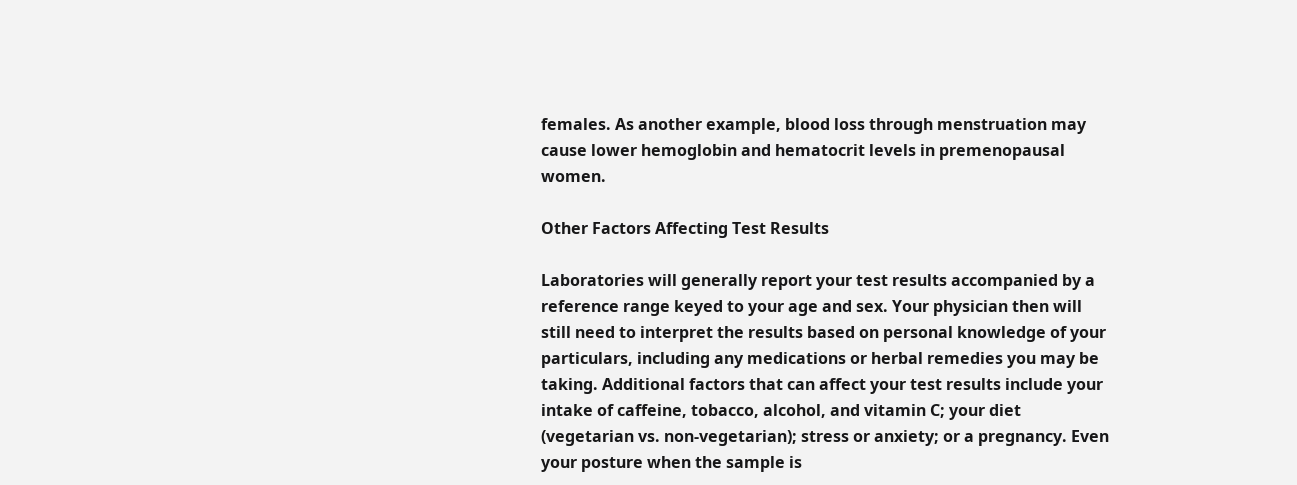females. As another example, blood loss through menstruation may cause lower hemoglobin and hematocrit levels in premenopausal women.

Other Factors Affecting Test Results

Laboratories will generally report your test results accompanied by a reference range keyed to your age and sex. Your physician then will still need to interpret the results based on personal knowledge of your particulars, including any medications or herbal remedies you may be taking. Additional factors that can affect your test results include your intake of caffeine, tobacco, alcohol, and vitamin C; your diet (vegetarian vs. non-vegetarian); stress or anxiety; or a pregnancy. Even your posture when the sample is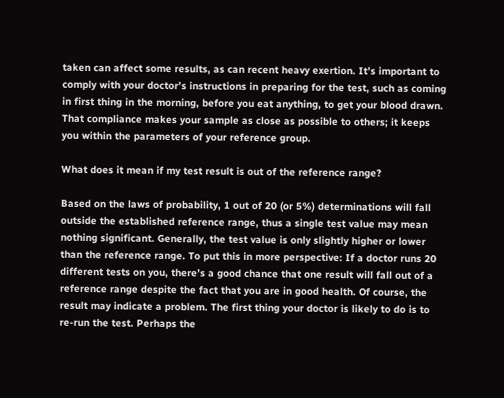taken can affect some results, as can recent heavy exertion. It’s important to comply with your doctor’s instructions in preparing for the test, such as coming in first thing in the morning, before you eat anything, to get your blood drawn. That compliance makes your sample as close as possible to others; it keeps you within the parameters of your reference group.

What does it mean if my test result is out of the reference range?

Based on the laws of probability, 1 out of 20 (or 5%) determinations will fall outside the established reference range, thus a single test value may mean nothing significant. Generally, the test value is only slightly higher or lower than the reference range. To put this in more perspective: If a doctor runs 20 different tests on you, there’s a good chance that one result will fall out of a reference range despite the fact that you are in good health. Of course, the result may indicate a problem. The first thing your doctor is likely to do is to re-run the test. Perhaps the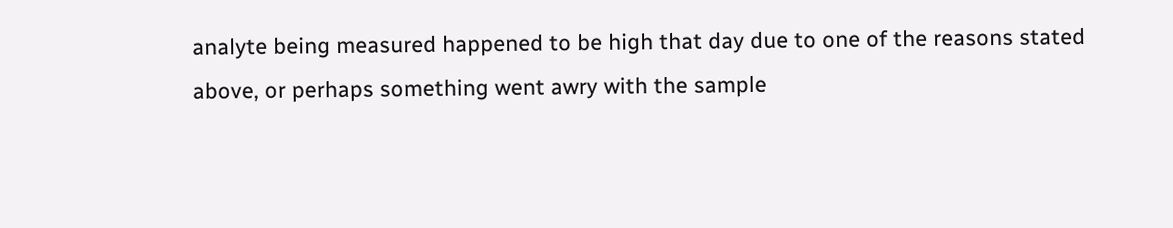analyte being measured happened to be high that day due to one of the reasons stated above, or perhaps something went awry with the sample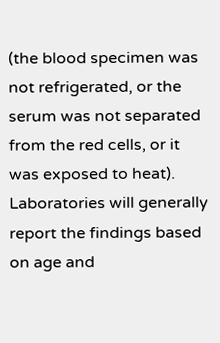(the blood specimen was not refrigerated, or the serum was not separated from the red cells, or it was exposed to heat). Laboratories will generally report the findings based on age and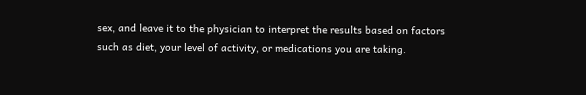sex, and leave it to the physician to interpret the results based on factors such as diet, your level of activity, or medications you are taking.